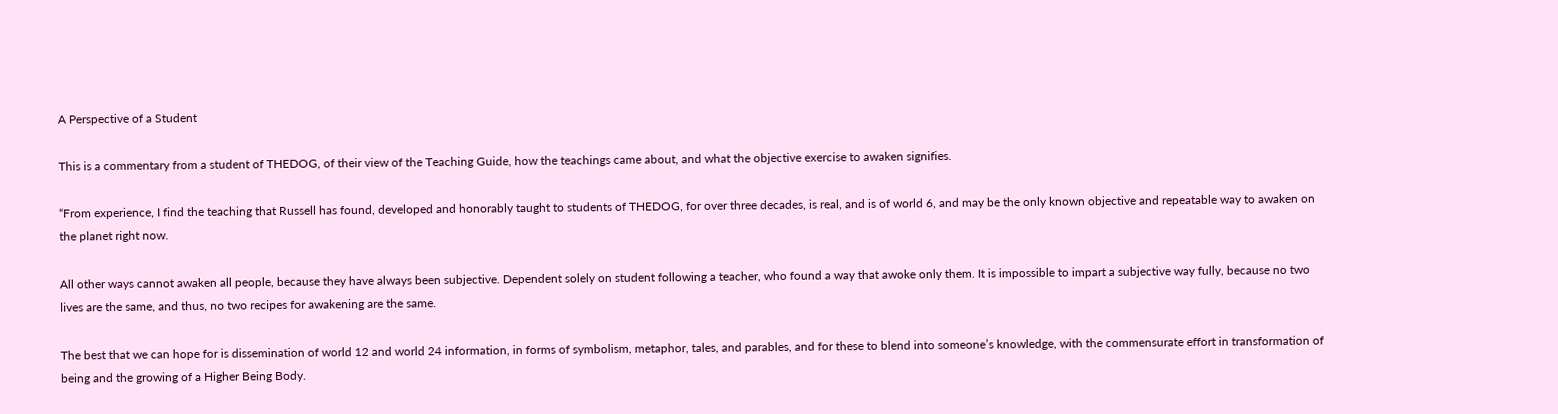A Perspective of a Student

This is a commentary from a student of THEDOG, of their view of the Teaching Guide, how the teachings came about, and what the objective exercise to awaken signifies.

“From experience, I find the teaching that Russell has found, developed and honorably taught to students of THEDOG, for over three decades, is real, and is of world 6, and may be the only known objective and repeatable way to awaken on the planet right now.

All other ways cannot awaken all people, because they have always been subjective. Dependent solely on student following a teacher, who found a way that awoke only them. It is impossible to impart a subjective way fully, because no two lives are the same, and thus, no two recipes for awakening are the same.

The best that we can hope for is dissemination of world 12 and world 24 information, in forms of symbolism, metaphor, tales, and parables, and for these to blend into someone’s knowledge, with the commensurate effort in transformation of being and the growing of a Higher Being Body.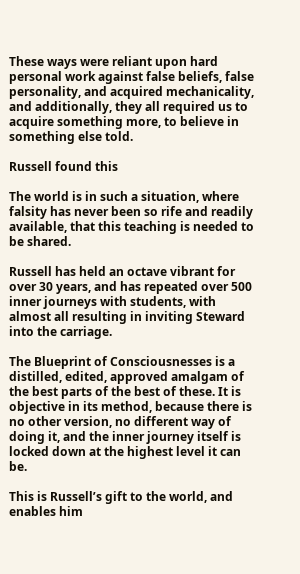These ways were reliant upon hard personal work against false beliefs, false personality, and acquired mechanicality, and additionally, they all required us to acquire something more, to believe in something else told.

Russell found this

The world is in such a situation, where falsity has never been so rife and readily available, that this teaching is needed to be shared.

Russell has held an octave vibrant for over 30 years, and has repeated over 500 inner journeys with students, with almost all resulting in inviting Steward into the carriage.

The Blueprint of Consciousnesses is a distilled, edited, approved amalgam of the best parts of the best of these. It is objective in its method, because there is no other version, no different way of doing it, and the inner journey itself is locked down at the highest level it can be.

This is Russell’s gift to the world, and enables him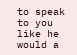to speak to you like he would a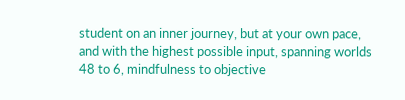student on an inner journey, but at your own pace, and with the highest possible input, spanning worlds 48 to 6, mindfulness to objective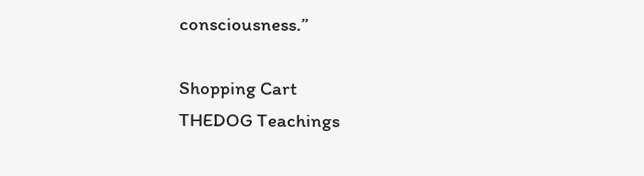consciousness.”

Shopping Cart
THEDOG Teachings